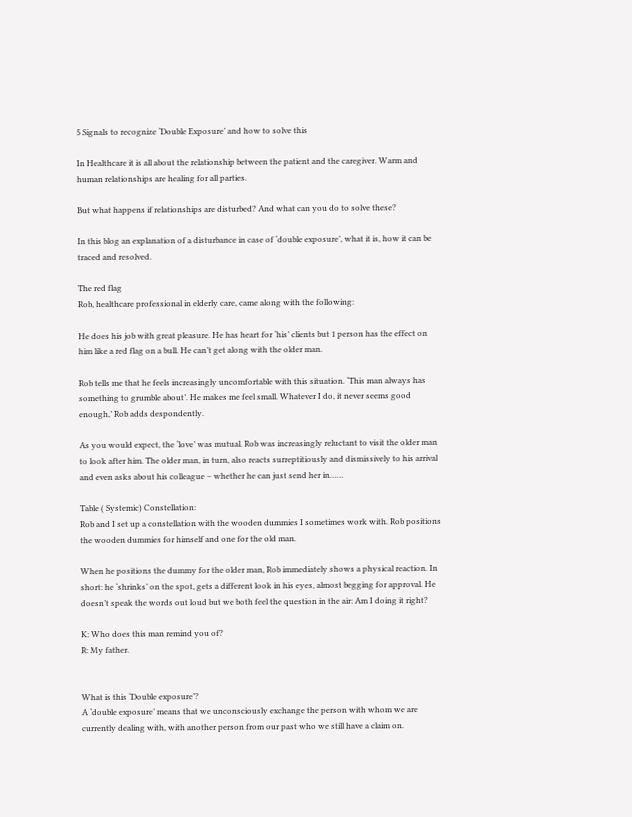5 Signals to recognize ‘Double Exposure’ and how to solve this

In Healthcare it is all about the relationship between the patient and the caregiver. Warm and human relationships are healing for all parties.

But what happens if relationships are disturbed? And what can you do to solve these?

In this blog an explanation of a disturbance in case of ‘double exposure’, what it is, how it can be traced and resolved.

The red flag
Rob, healthcare professional in elderly care, came along with the following:

He does his job with great pleasure. He has heart for ‘his’ clients but 1 person has the effect on him like a red flag on a bull. He can’t get along with the older man.

Rob tells me that he feels increasingly uncomfortable with this situation. ‘This man always has something to grumble about’. He makes me feel small. Whatever I do, it never seems good enough,’ Rob adds despondently.

As you would expect, the ‘love’ was mutual. Rob was increasingly reluctant to visit the older man to look after him. The older man, in turn, also reacts surreptitiously and dismissively to his arrival and even asks about his colleague – whether he can just send her in……

Table ( Systemic) Constellation:
Rob and I set up a constellation with the wooden dummies I sometimes work with. Rob positions the wooden dummies for himself and one for the old man.

When he positions the dummy for the older man, Rob immediately shows a physical reaction. In short: he ‘shrinks’ on the spot, gets a different look in his eyes, almost begging for approval. He doesn’t speak the words out loud but we both feel the question in the air: Am I doing it right?

K: Who does this man remind you of?
R: My father.


What is this ‘Double exposure’?
A ‘double exposure’ means that we unconsciously exchange the person with whom we are currently dealing with, with another person from our past who we still have a claim on.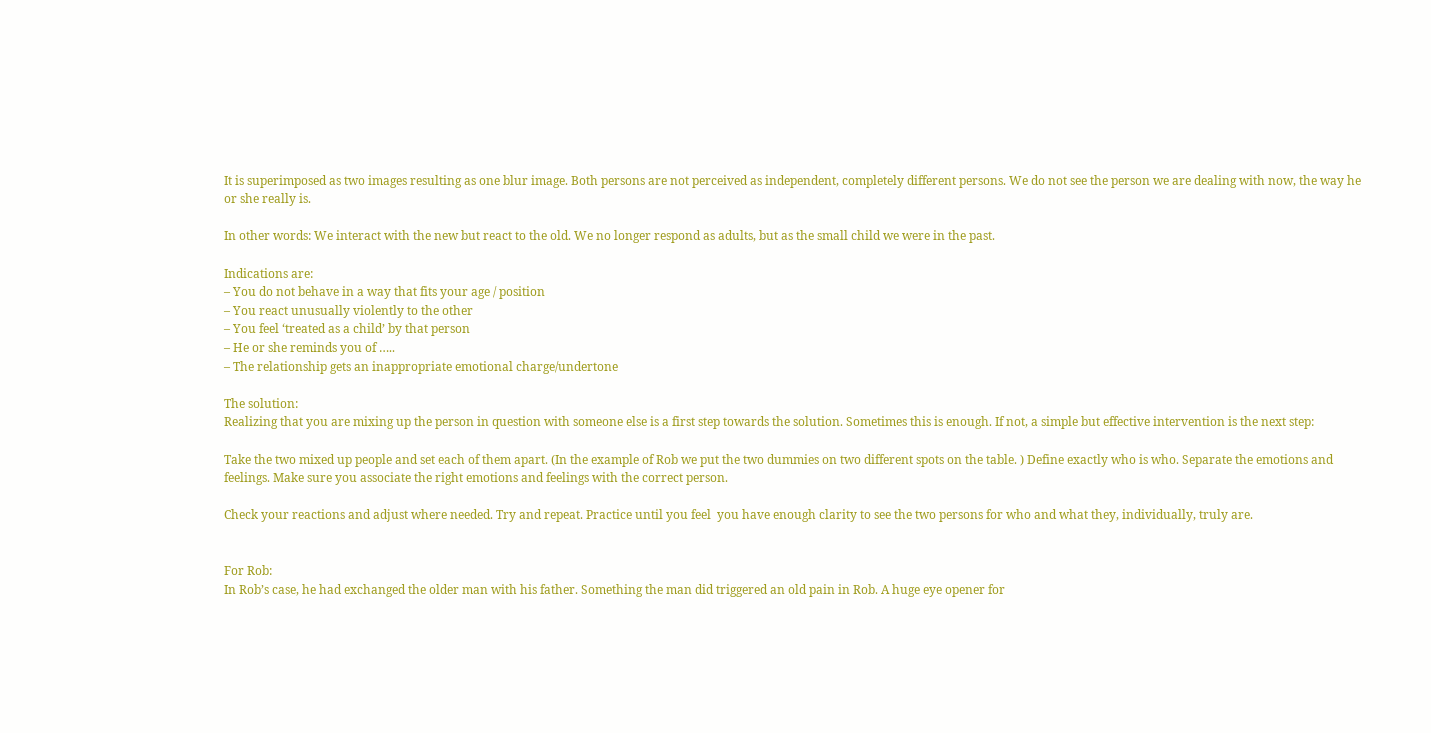It is superimposed as two images resulting as one blur image. Both persons are not perceived as independent, completely different persons. We do not see the person we are dealing with now, the way he or she really is.

In other words: We interact with the new but react to the old. We no longer respond as adults, but as the small child we were in the past.

Indications are:
– You do not behave in a way that fits your age / position
– You react unusually violently to the other
– You feel ‘treated as a child’ by that person
– He or she reminds you of …..
– The relationship gets an inappropriate emotional charge/undertone

The solution:
Realizing that you are mixing up the person in question with someone else is a first step towards the solution. Sometimes this is enough. If not, a simple but effective intervention is the next step:

Take the two mixed up people and set each of them apart. (In the example of Rob we put the two dummies on two different spots on the table. ) Define exactly who is who. Separate the emotions and  feelings. Make sure you associate the right emotions and feelings with the correct person.

Check your reactions and adjust where needed. Try and repeat. Practice until you feel  you have enough clarity to see the two persons for who and what they, individually, truly are.


For Rob:
In Rob’s case, he had exchanged the older man with his father. Something the man did triggered an old pain in Rob. A huge eye opener for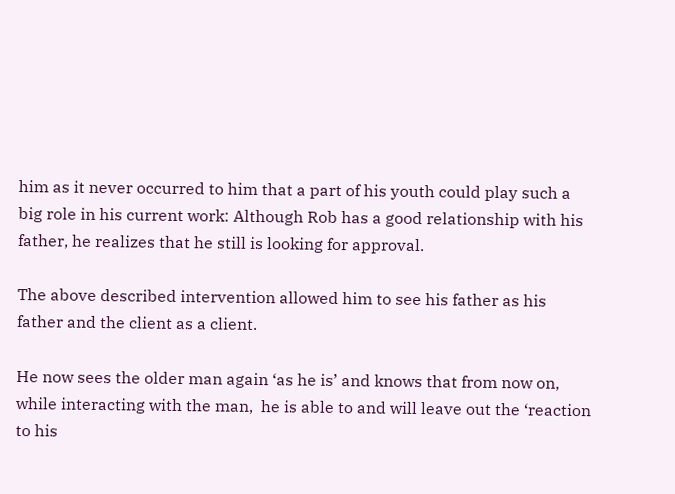him as it never occurred to him that a part of his youth could play such a big role in his current work: Although Rob has a good relationship with his father, he realizes that he still is looking for approval.

The above described intervention allowed him to see his father as his father and the client as a client.

He now sees the older man again ‘as he is’ and knows that from now on, while interacting with the man,  he is able to and will leave out the ‘reaction to his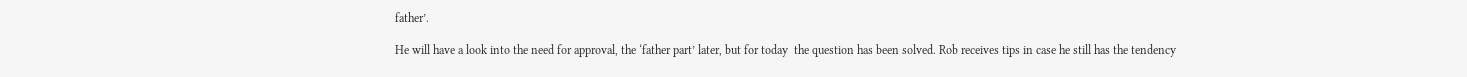father’.

He will have a look into the need for approval, the ‘father part’ later, but for today  the question has been solved. Rob receives tips in case he still has the tendency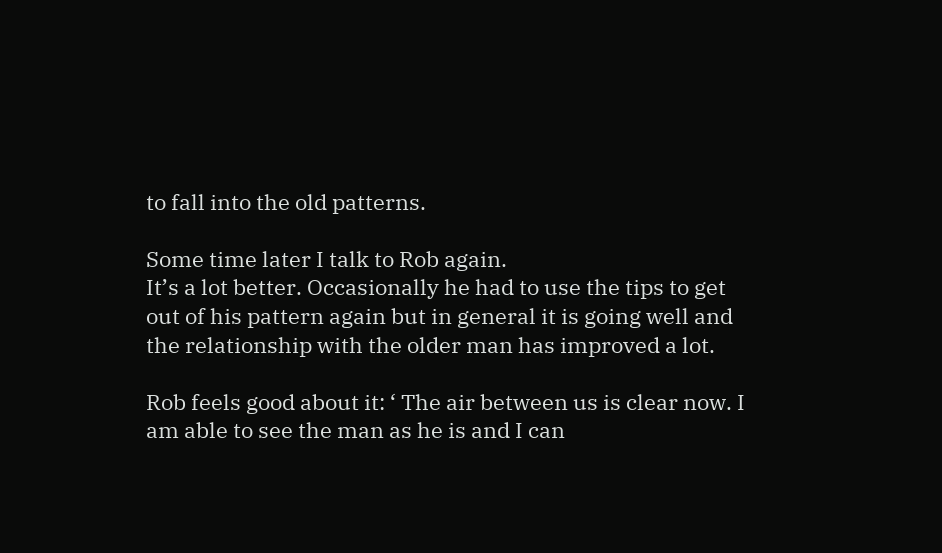to fall into the old patterns.

Some time later I talk to Rob again.
It’s a lot better. Occasionally he had to use the tips to get out of his pattern again but in general it is going well and the relationship with the older man has improved a lot.

Rob feels good about it: ‘ The air between us is clear now. I am able to see the man as he is and I can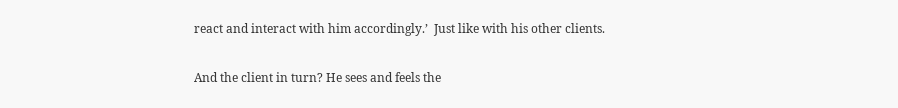react and interact with him accordingly.’  Just like with his other clients.

And the client in turn? He sees and feels the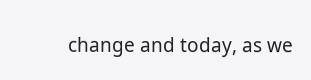change and today, as we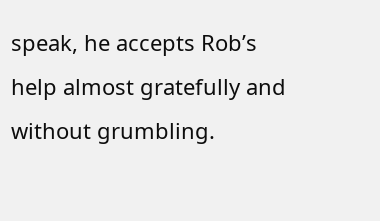speak, he accepts Rob’s help almost gratefully and without grumbling.